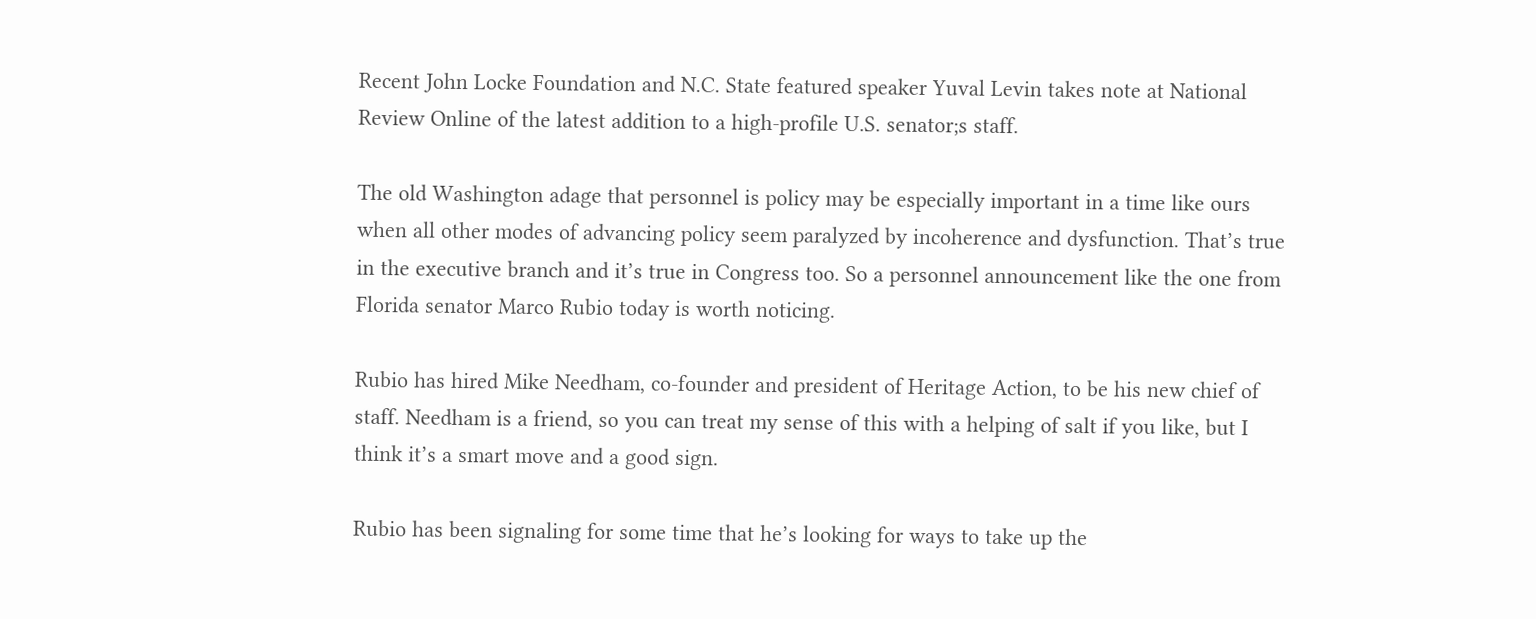Recent John Locke Foundation and N.C. State featured speaker Yuval Levin takes note at National Review Online of the latest addition to a high-profile U.S. senator;s staff.

The old Washington adage that personnel is policy may be especially important in a time like ours when all other modes of advancing policy seem paralyzed by incoherence and dysfunction. That’s true in the executive branch and it’s true in Congress too. So a personnel announcement like the one from Florida senator Marco Rubio today is worth noticing.

Rubio has hired Mike Needham, co-founder and president of Heritage Action, to be his new chief of staff. Needham is a friend, so you can treat my sense of this with a helping of salt if you like, but I think it’s a smart move and a good sign.

Rubio has been signaling for some time that he’s looking for ways to take up the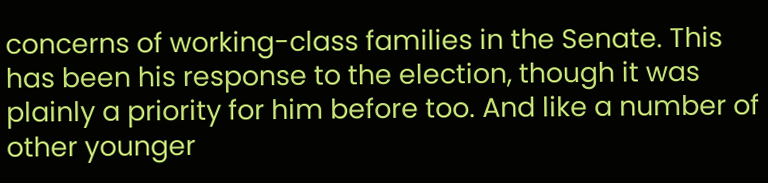concerns of working-class families in the Senate. This has been his response to the election, though it was plainly a priority for him before too. And like a number of other younger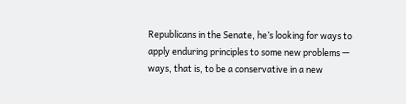Republicans in the Senate, he’s looking for ways to apply enduring principles to some new problems — ways, that is, to be a conservative in a new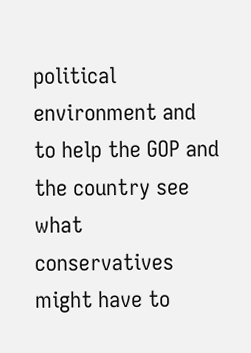political environment and to help the GOP and the country see what conservatives might have to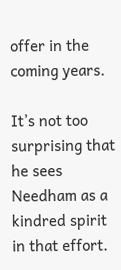offer in the coming years.

It’s not too surprising that he sees Needham as a kindred spirit in that effort.